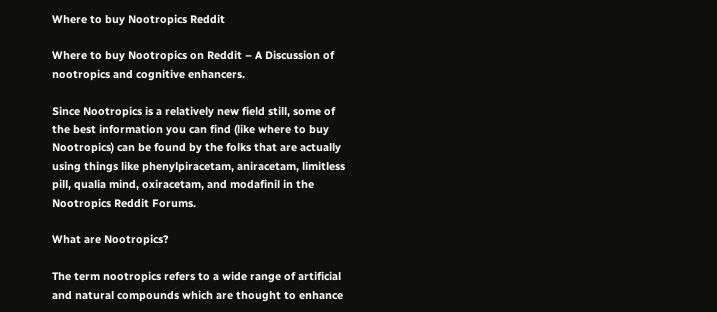Where to buy Nootropics Reddit

Where to buy Nootropics on Reddit – A Discussion of nootropics and cognitive enhancers.

Since Nootropics is a relatively new field still, some of the best information you can find (like where to buy Nootropics) can be found by the folks that are actually using things like phenylpiracetam, aniracetam, limitless pill, qualia mind, oxiracetam, and modafinil in the Nootropics Reddit Forums.

What are Nootropics?

The term nootropics refers to a wide range of artificial and natural compounds which are thought to enhance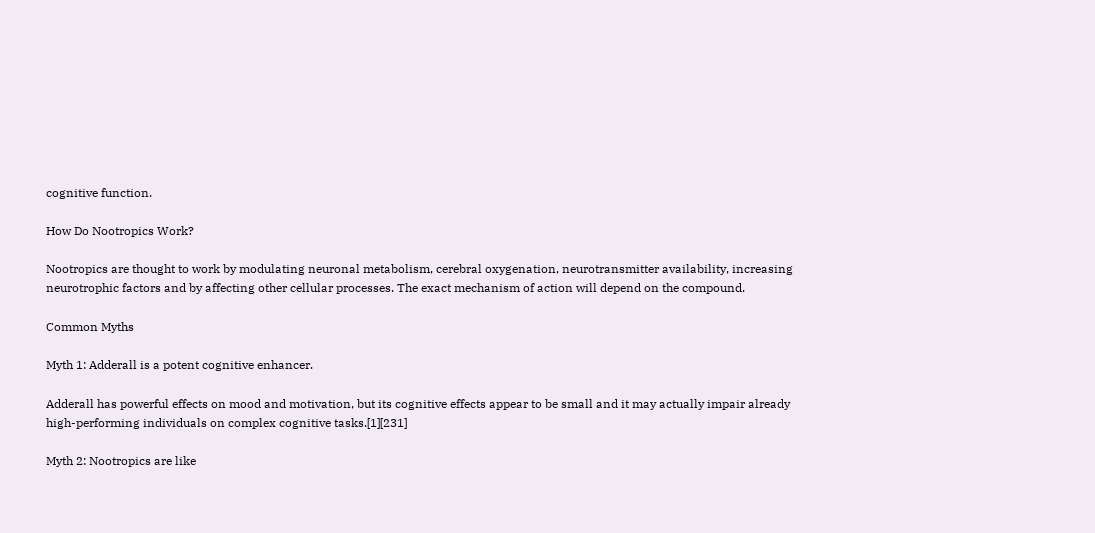cognitive function.

How Do Nootropics Work?

Nootropics are thought to work by modulating neuronal metabolism, cerebral oxygenation, neurotransmitter availability, increasing neurotrophic factors and by affecting other cellular processes. The exact mechanism of action will depend on the compound.

Common Myths

Myth 1: Adderall is a potent cognitive enhancer.

Adderall has powerful effects on mood and motivation, but its cognitive effects appear to be small and it may actually impair already high-performing individuals on complex cognitive tasks.[1][231]

Myth 2: Nootropics are like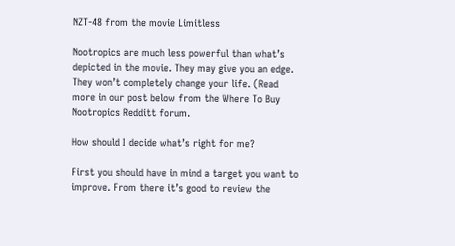NZT-48 from the movie Limitless

Nootropics are much less powerful than what’s depicted in the movie. They may give you an edge. They won’t completely change your life. (Read more in our post below from the Where To Buy Nootropics Redditt forum.

How should I decide what’s right for me?

First you should have in mind a target you want to improve. From there it’s good to review the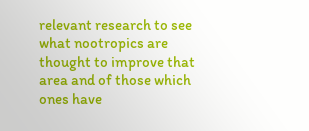relevant research to see what nootropics are thought to improve that area and of those which ones have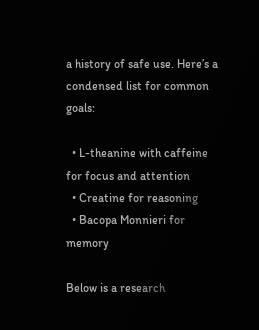a history of safe use. Here’s a condensed list for common goals:

  • L-theanine with caffeine for focus and attention
  • Creatine for reasoning
  • Bacopa Monnieri for memory

Below is a research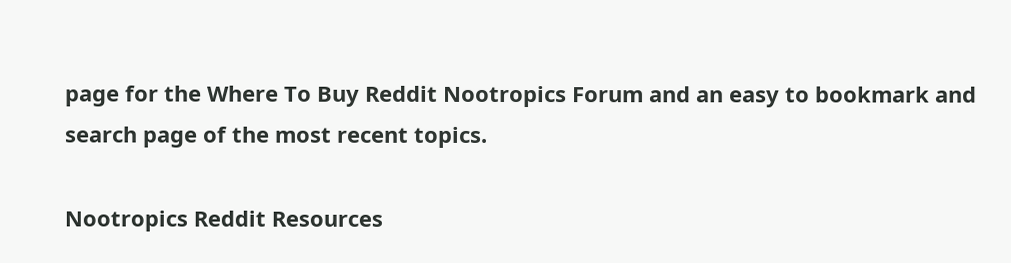page for the Where To Buy Reddit Nootropics Forum and an easy to bookmark and search page of the most recent topics.

Nootropics Reddit Resources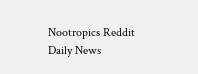Nootropics Reddit Daily News